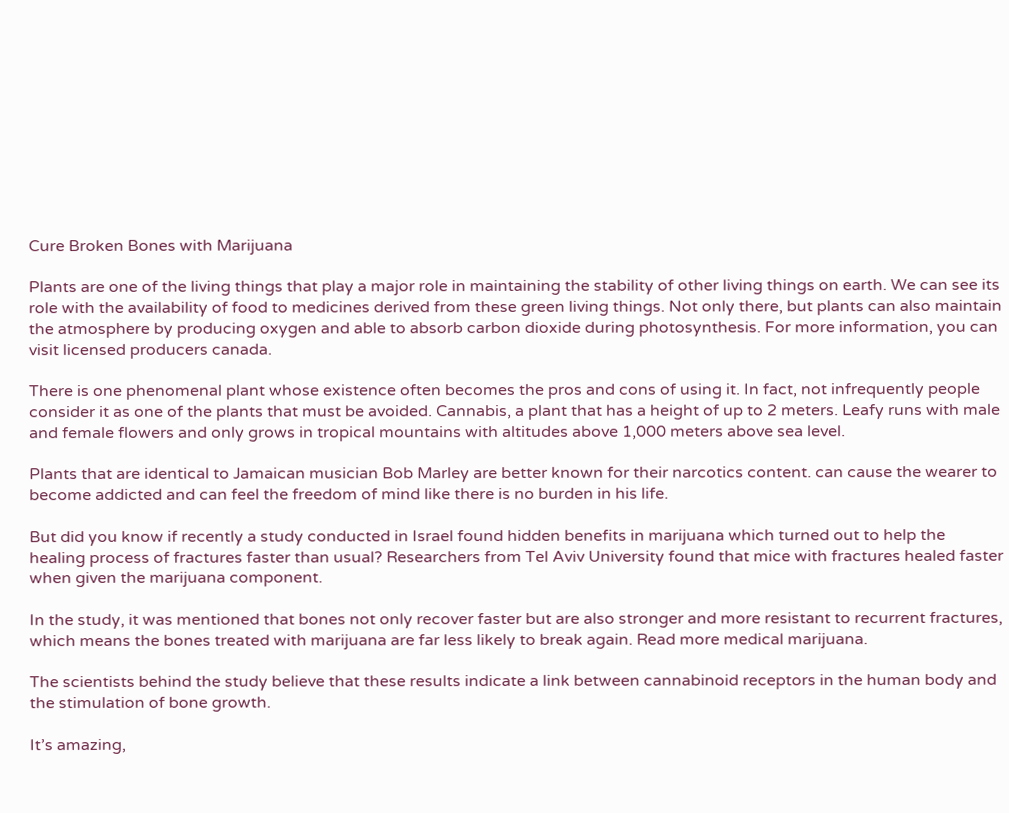Cure Broken Bones with Marijuana

Plants are one of the living things that play a major role in maintaining the stability of other living things on earth. We can see its role with the availability of food to medicines derived from these green living things. Not only there, but plants can also maintain the atmosphere by producing oxygen and able to absorb carbon dioxide during photosynthesis. For more information, you can visit licensed producers canada.

There is one phenomenal plant whose existence often becomes the pros and cons of using it. In fact, not infrequently people consider it as one of the plants that must be avoided. Cannabis, a plant that has a height of up to 2 meters. Leafy runs with male and female flowers and only grows in tropical mountains with altitudes above 1,000 meters above sea level.

Plants that are identical to Jamaican musician Bob Marley are better known for their narcotics content. can cause the wearer to become addicted and can feel the freedom of mind like there is no burden in his life.

But did you know if recently a study conducted in Israel found hidden benefits in marijuana which turned out to help the healing process of fractures faster than usual? Researchers from Tel Aviv University found that mice with fractures healed faster when given the marijuana component.

In the study, it was mentioned that bones not only recover faster but are also stronger and more resistant to recurrent fractures, which means the bones treated with marijuana are far less likely to break again. Read more medical marijuana.

The scientists behind the study believe that these results indicate a link between cannabinoid receptors in the human body and the stimulation of bone growth.

It’s amazing,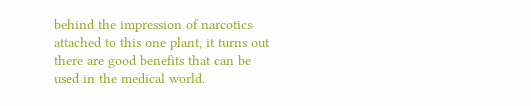behind the impression of narcotics attached to this one plant, it turns out there are good benefits that can be used in the medical world.